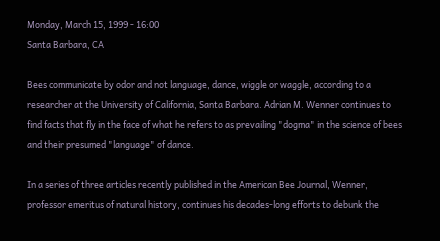Monday, March 15, 1999 - 16:00
Santa Barbara, CA

Bees communicate by odor and not language, dance, wiggle or waggle, according to a researcher at the University of California, Santa Barbara. Adrian M. Wenner continues to find facts that fly in the face of what he refers to as prevailing "dogma" in the science of bees and their presumed "language" of dance.

In a series of three articles recently published in the American Bee Journal, Wenner, professor emeritus of natural history, continues his decades-long efforts to debunk the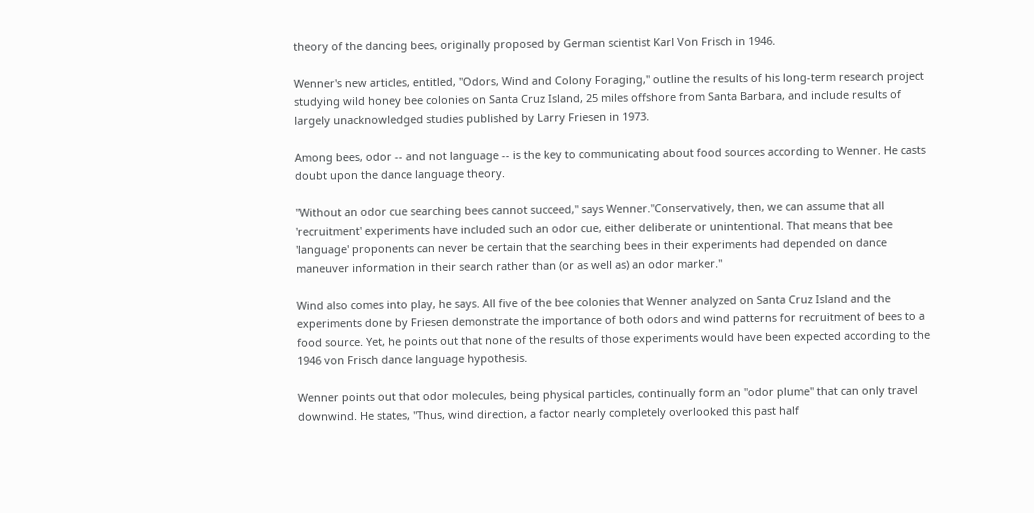theory of the dancing bees, originally proposed by German scientist Karl Von Frisch in 1946.

Wenner's new articles, entitled, "Odors, Wind and Colony Foraging," outline the results of his long-term research project studying wild honey bee colonies on Santa Cruz Island, 25 miles offshore from Santa Barbara, and include results of largely unacknowledged studies published by Larry Friesen in 1973.

Among bees, odor -- and not language -- is the key to communicating about food sources according to Wenner. He casts doubt upon the dance language theory.

"Without an odor cue searching bees cannot succeed," says Wenner."Conservatively, then, we can assume that all 'recruitment' experiments have included such an odor cue, either deliberate or unintentional. That means that bee 'language' proponents can never be certain that the searching bees in their experiments had depended on dance maneuver information in their search rather than (or as well as) an odor marker."

Wind also comes into play, he says. All five of the bee colonies that Wenner analyzed on Santa Cruz Island and the experiments done by Friesen demonstrate the importance of both odors and wind patterns for recruitment of bees to a food source. Yet, he points out that none of the results of those experiments would have been expected according to the 1946 von Frisch dance language hypothesis.

Wenner points out that odor molecules, being physical particles, continually form an "odor plume" that can only travel downwind. He states, "Thus, wind direction, a factor nearly completely overlooked this past half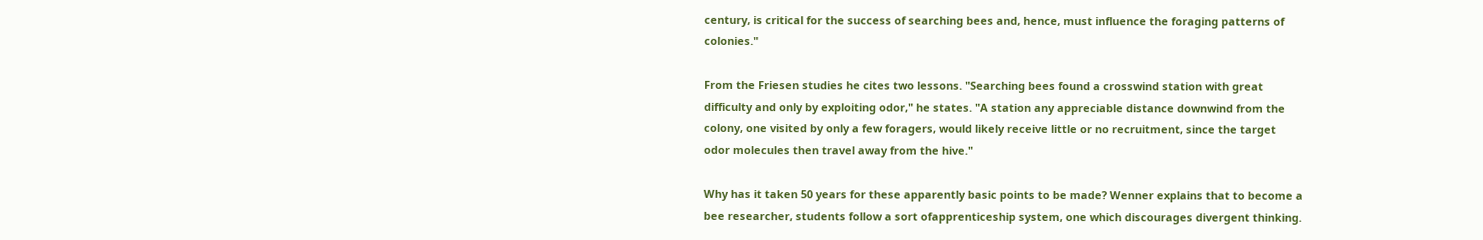century, is critical for the success of searching bees and, hence, must influence the foraging patterns of colonies."

From the Friesen studies he cites two lessons. "Searching bees found a crosswind station with great difficulty and only by exploiting odor," he states. "A station any appreciable distance downwind from the colony, one visited by only a few foragers, would likely receive little or no recruitment, since the target odor molecules then travel away from the hive."

Why has it taken 50 years for these apparently basic points to be made? Wenner explains that to become a bee researcher, students follow a sort ofapprenticeship system, one which discourages divergent thinking.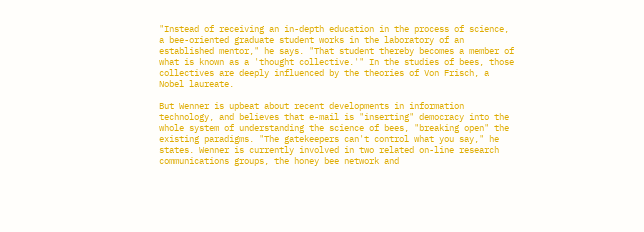"Instead of receiving an in-depth education in the process of science, a bee-oriented graduate student works in the laboratory of an established mentor," he says. "That student thereby becomes a member of what is known as a 'thought collective.'" In the studies of bees, those collectives are deeply influenced by the theories of Von Frisch, a Nobel laureate.

But Wenner is upbeat about recent developments in information technology, and believes that e-mail is "inserting" democracy into the whole system of understanding the science of bees, "breaking open" the existing paradigms. "The gatekeepers can't control what you say," he states. Wenner is currently involved in two related on-line research communications groups, the honey bee network and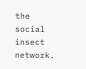the social insect network.